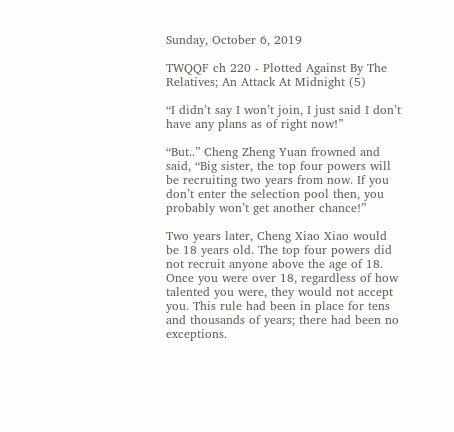Sunday, October 6, 2019

TWQQF ch 220 - Plotted Against By The Relatives; An Attack At Midnight (5)

“I didn’t say I won’t join, I just said I don’t have any plans as of right now!”

“But..” Cheng Zheng Yuan frowned and said, “Big sister, the top four powers will be recruiting two years from now. If you don’t enter the selection pool then, you probably won’t get another chance!”

Two years later, Cheng Xiao Xiao would be 18 years old. The top four powers did not recruit anyone above the age of 18. Once you were over 18, regardless of how talented you were, they would not accept you. This rule had been in place for tens and thousands of years; there had been no exceptions.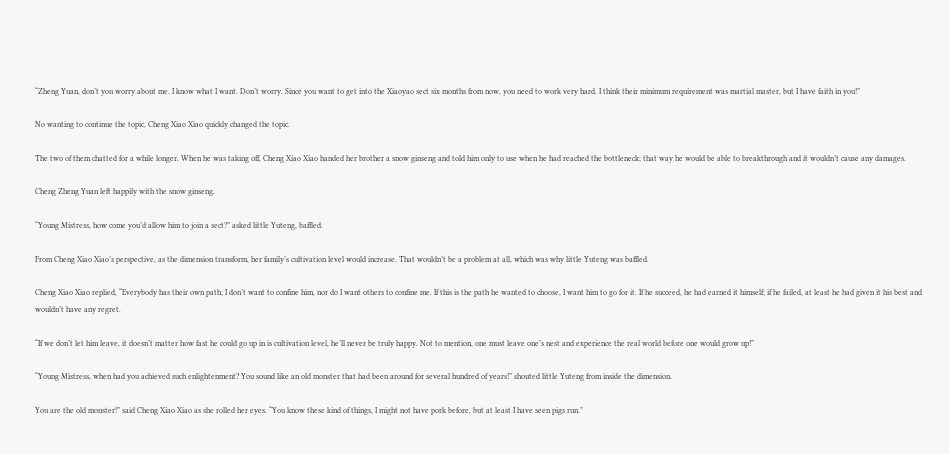“Zheng Yuan, don’t you worry about me. I know what I want. Don’t worry. Since you want to get into the Xiaoyao sect six months from now, you need to work very hard. I think their minimum requirement was martial master, but I have faith in you!”

No wanting to continue the topic, Cheng Xiao Xiao quickly changed the topic.

The two of them chatted for a while longer. When he was taking off, Cheng Xiao Xiao handed her brother a snow ginseng and told him only to use when he had reached the bottleneck; that way he would be able to breakthrough and it wouldn’t cause any damages.

Cheng Zheng Yuan left happily with the snow ginseng.

“Young Mistress, how come you’d allow him to join a sect?” asked little Yuteng, baffled.

From Cheng Xiao Xiao’s perspective, as the dimension transform, her family’s cultivation level would increase. That wouldn’t be a problem at all, which was why little Yuteng was baffled.

Cheng Xiao Xiao replied, “Everybody has their own path; I don’t want to confine him, nor do I want others to confine me. If this is the path he wanted to choose, I want him to go for it. If he succeed, he had earned it himself; if he failed, at least he had given it his best and wouldn’t have any regret.

“If we don’t let him leave, it doesn’t matter how fast he could go up in is cultivation level, he’ll never be truly happy. Not to mention, one must leave one’s nest and experience the real world before one would grow up!”

“Young Mistress, when had you achieved such enlightenment? You sound like an old monster that had been around for several hundred of years!” shouted little Yuteng from inside the dimension.

You are the old monster!” said Cheng Xiao Xiao as she rolled her eyes. “You know these kind of things, I might not have pork before, but at least I have seen pigs run.”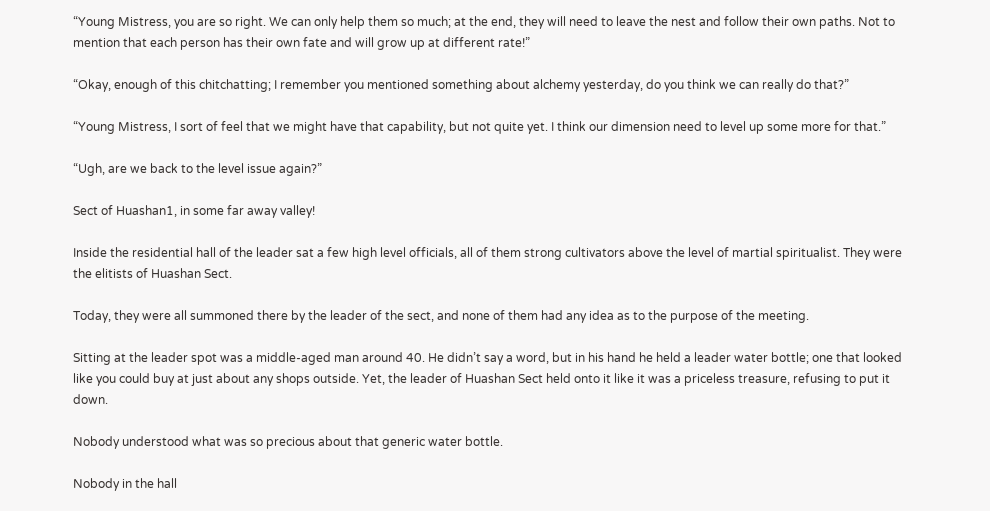“Young Mistress, you are so right. We can only help them so much; at the end, they will need to leave the nest and follow their own paths. Not to mention that each person has their own fate and will grow up at different rate!”

“Okay, enough of this chitchatting; I remember you mentioned something about alchemy yesterday, do you think we can really do that?”

“Young Mistress, I sort of feel that we might have that capability, but not quite yet. I think our dimension need to level up some more for that.”

“Ugh, are we back to the level issue again?”

Sect of Huashan1, in some far away valley!

Inside the residential hall of the leader sat a few high level officials, all of them strong cultivators above the level of martial spiritualist. They were the elitists of Huashan Sect.

Today, they were all summoned there by the leader of the sect, and none of them had any idea as to the purpose of the meeting.

Sitting at the leader spot was a middle-aged man around 40. He didn’t say a word, but in his hand he held a leader water bottle; one that looked like you could buy at just about any shops outside. Yet, the leader of Huashan Sect held onto it like it was a priceless treasure, refusing to put it down.

Nobody understood what was so precious about that generic water bottle.

Nobody in the hall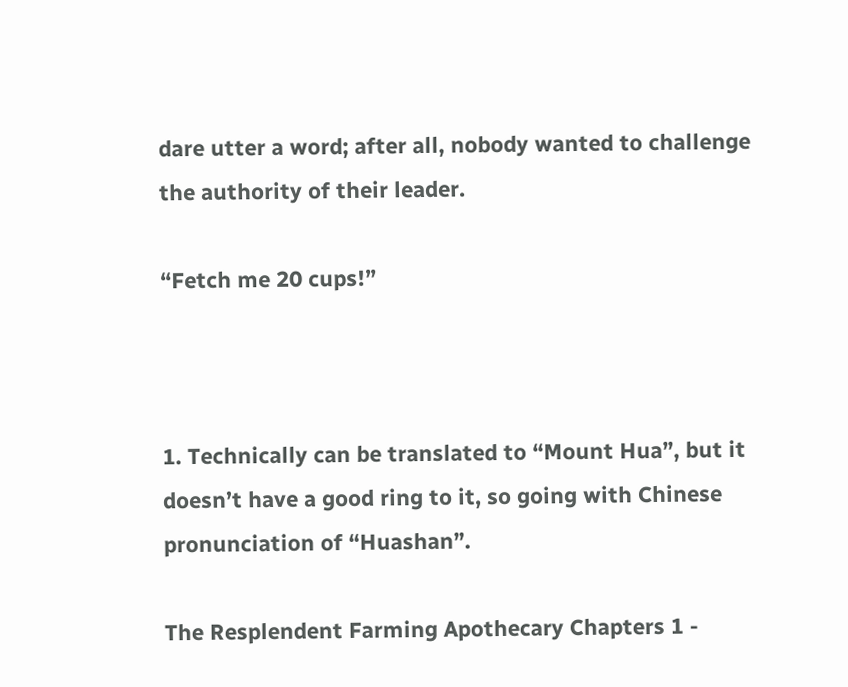dare utter a word; after all, nobody wanted to challenge the authority of their leader.

“Fetch me 20 cups!”



1. Technically can be translated to “Mount Hua”, but it doesn’t have a good ring to it, so going with Chinese pronunciation of “Huashan”.

The Resplendent Farming Apothecary Chapters 1 -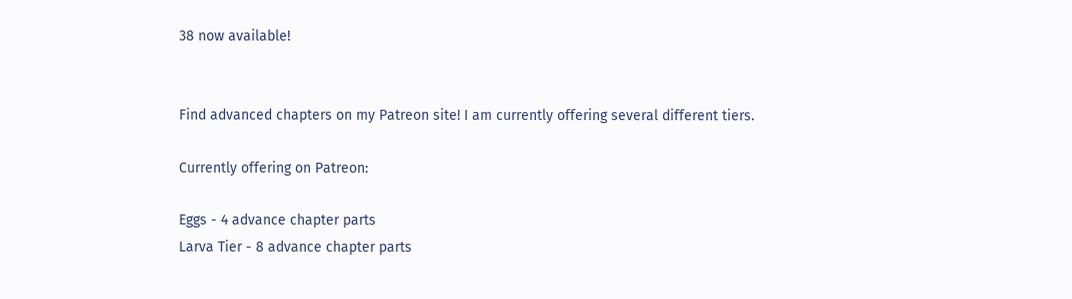38 now available!


Find advanced chapters on my Patreon site! I am currently offering several different tiers.

Currently offering on Patreon:

Eggs - 4 advance chapter parts
Larva Tier - 8 advance chapter parts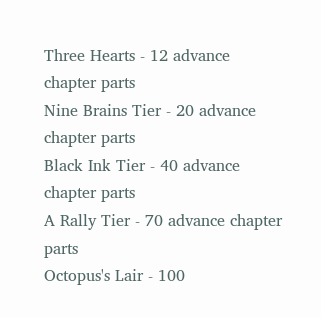Three Hearts - 12 advance chapter parts
Nine Brains Tier - 20 advance chapter parts
Black Ink Tier - 40 advance chapter parts
A Rally Tier - 70 advance chapter parts
Octopus's Lair - 100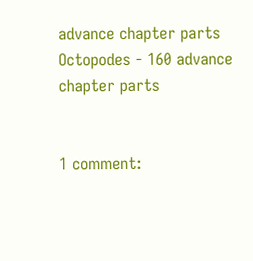advance chapter parts
Octopodes - 160 advance chapter parts


1 comment: